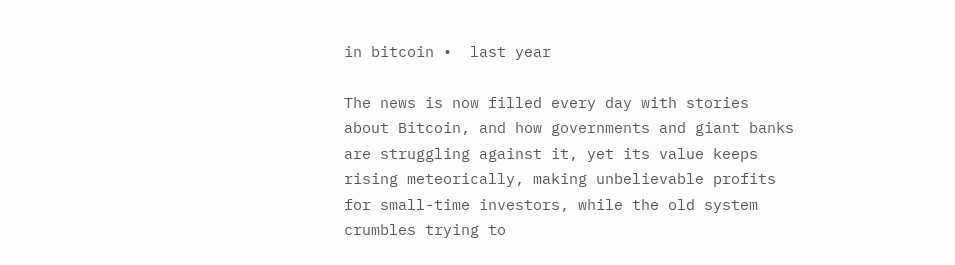in bitcoin •  last year

The news is now filled every day with stories about Bitcoin, and how governments and giant banks are struggling against it, yet its value keeps rising meteorically, making unbelievable profits for small-time investors, while the old system crumbles trying to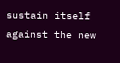sustain itself against the new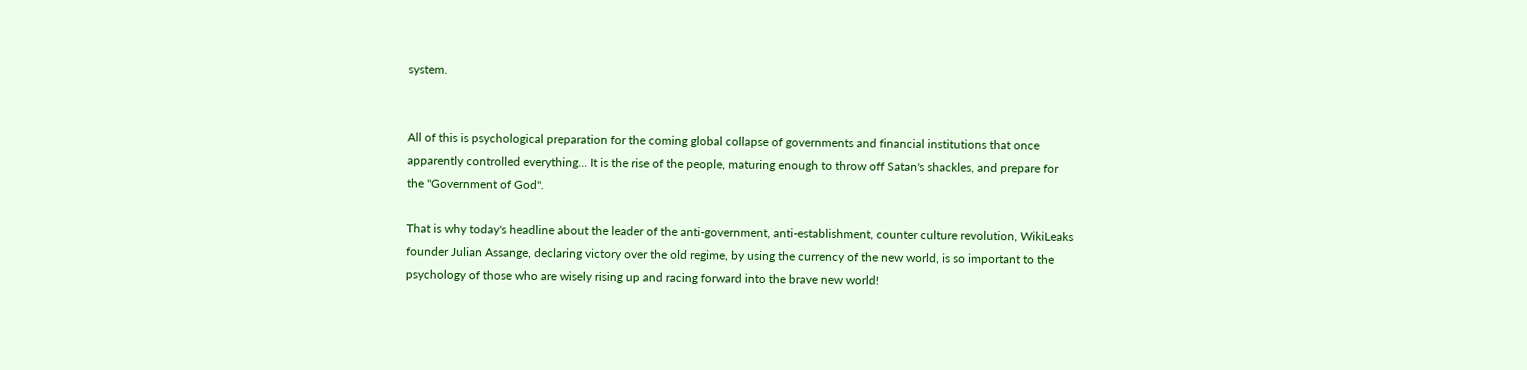system.


All of this is psychological preparation for the coming global collapse of governments and financial institutions that once apparently controlled everything... It is the rise of the people, maturing enough to throw off Satan's shackles, and prepare for the "Government of God".

That is why today's headline about the leader of the anti-government, anti-establishment, counter culture revolution, WikiLeaks founder Julian Assange, declaring victory over the old regime, by using the currency of the new world, is so important to the psychology of those who are wisely rising up and racing forward into the brave new world!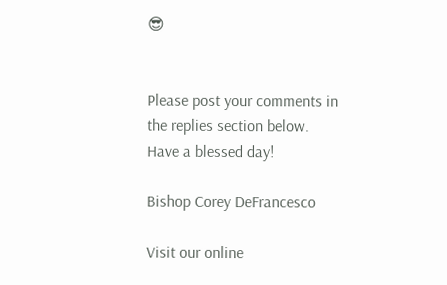😎


Please post your comments in the replies section below.
Have a blessed day!

Bishop Corey DeFrancesco

Visit our online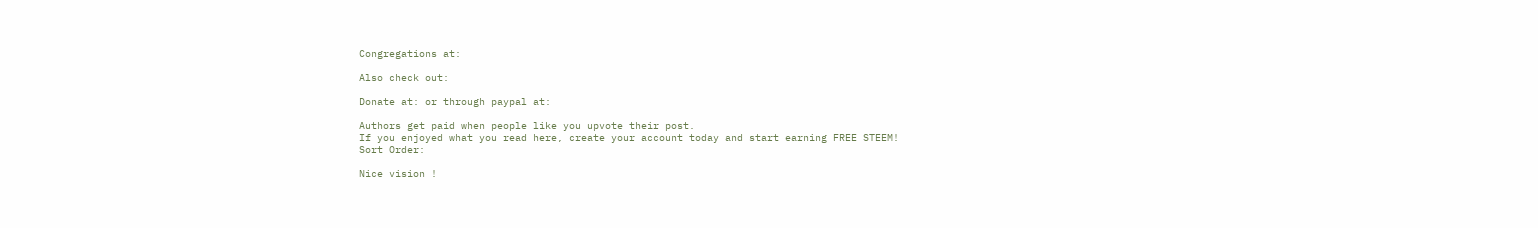Congregations at:

Also check out:

Donate at: or through paypal at:

Authors get paid when people like you upvote their post.
If you enjoyed what you read here, create your account today and start earning FREE STEEM!
Sort Order:

Nice vision !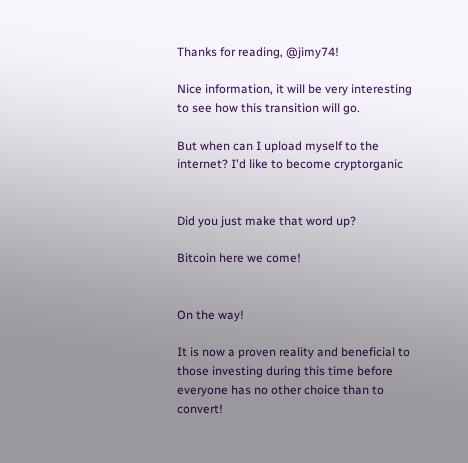Thanks for reading, @jimy74!

Nice information, it will be very interesting to see how this transition will go.

But when can I upload myself to the internet? I'd like to become cryptorganic


Did you just make that word up?

Bitcoin here we come!


On the way!

It is now a proven reality and beneficial to those investing during this time before everyone has no other choice than to convert!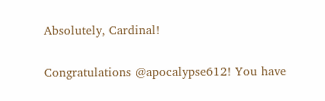Absolutely, Cardinal!

Congratulations @apocalypse612! You have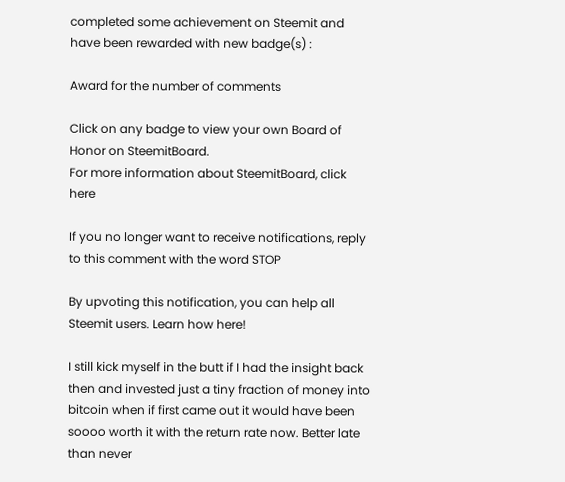completed some achievement on Steemit and have been rewarded with new badge(s) :

Award for the number of comments

Click on any badge to view your own Board of Honor on SteemitBoard.
For more information about SteemitBoard, click here

If you no longer want to receive notifications, reply to this comment with the word STOP

By upvoting this notification, you can help all Steemit users. Learn how here!

I still kick myself in the butt if I had the insight back then and invested just a tiny fraction of money into bitcoin when if first came out it would have been soooo worth it with the return rate now. Better late than never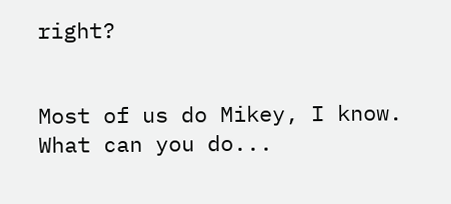right?


Most of us do Mikey, I know. What can you do...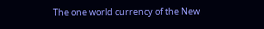The one world currency of the New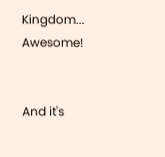Kingdom... Awesome!


And it's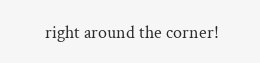right around the corner!